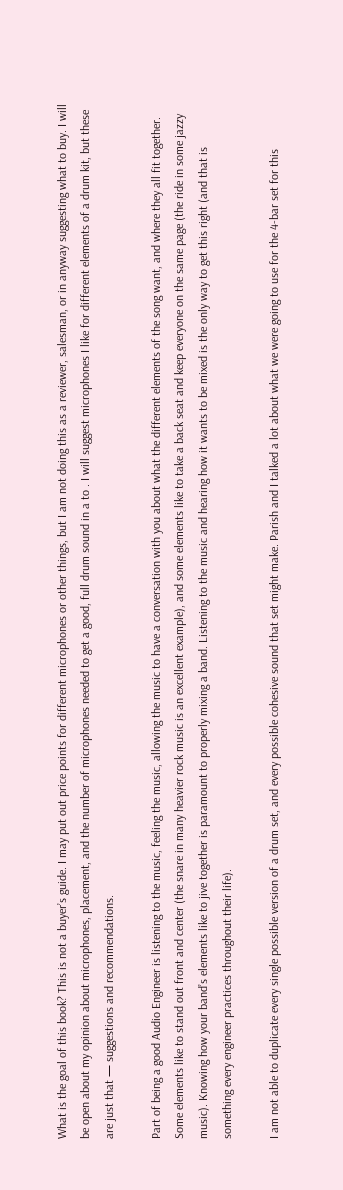What is the goal of this book? This is not a buyer’s guide. I may put out price points for different microphones or other things, but I am not doing this as a reviewer, salesman, or in anyway suggesting what to buy. I will be open about my opinion about microphones, placement, and the number of microphones needed to get a good, full drum sound in a to . I will suggest microphones I like for different elements of a drum kit, but these are just that — suggestions and recommendations.

Part of being a good Audio Engineer is listening to the music, feeling the music, allowing the music to have a conversation with you about what the different elements of the song want, and where they all fit together. Some elements like to stand out front and center (the snare in many heavier rock music is an excellent example), and some elements like to take a back seat and keep everyone on the same page (the ride in some jazzy music). Knowing how your band’s elements like to jive together is paramount to properly mixing a band. Listening to the music and hearing how it wants to be mixed is the only way to get this right (and that is something every engineer practices throughout their life).

I am not able to duplicate every single possible version of a drum set, and every possible cohesive sound that set might make. Parish and I talked a lot about what we were going to use for the 4-bar set for this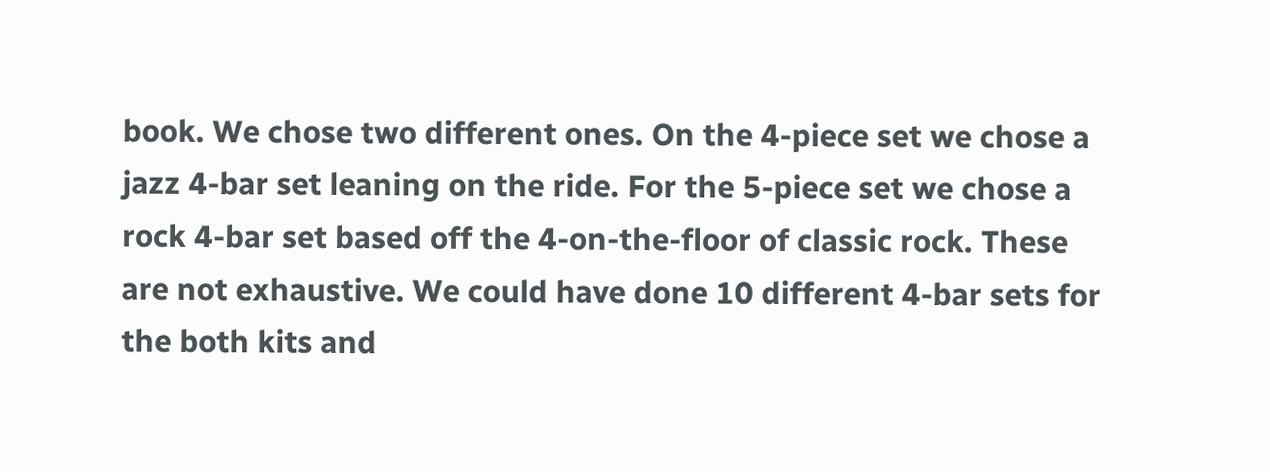book. We chose two different ones. On the 4-piece set we chose a jazz 4-bar set leaning on the ride. For the 5-piece set we chose a rock 4-bar set based off the 4-on-the-floor of classic rock. These are not exhaustive. We could have done 10 different 4-bar sets for the both kits and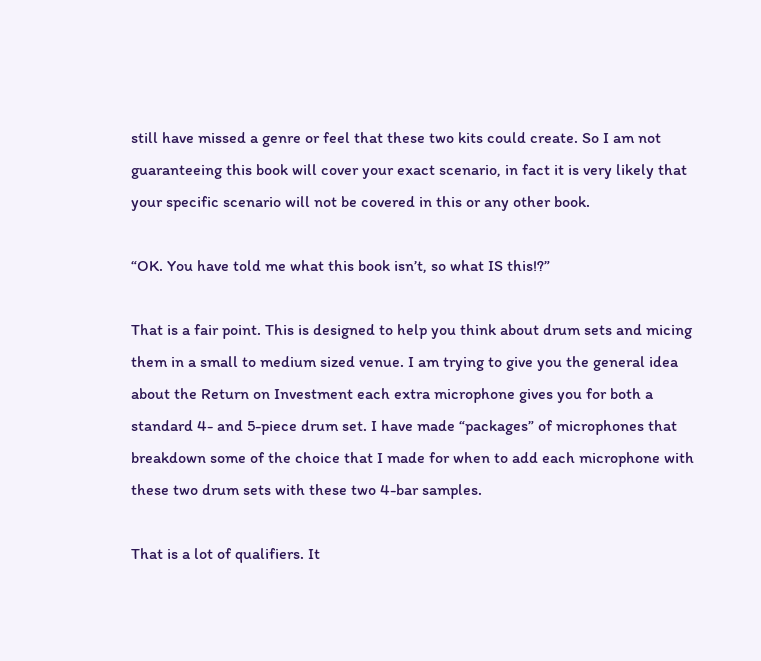still have missed a genre or feel that these two kits could create. So I am not guaranteeing this book will cover your exact scenario, in fact it is very likely that your specific scenario will not be covered in this or any other book.

“OK. You have told me what this book isn’t, so what IS this!?”

That is a fair point. This is designed to help you think about drum sets and micing them in a small to medium sized venue. I am trying to give you the general idea about the Return on Investment each extra microphone gives you for both a standard 4- and 5-piece drum set. I have made “packages” of microphones that breakdown some of the choice that I made for when to add each microphone with these two drum sets with these two 4-bar samples.

That is a lot of qualifiers. It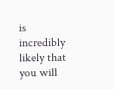is incredibly likely that you will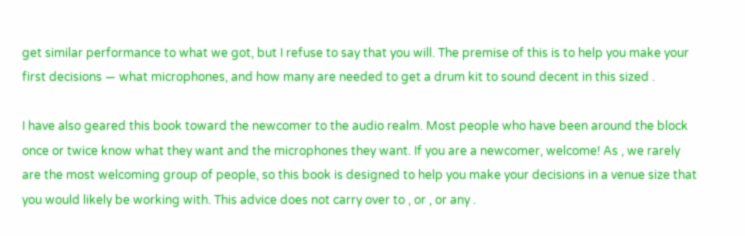get similar performance to what we got, but I refuse to say that you will. The premise of this is to help you make your first decisions — what microphones, and how many are needed to get a drum kit to sound decent in this sized .

I have also geared this book toward the newcomer to the audio realm. Most people who have been around the block once or twice know what they want and the microphones they want. If you are a newcomer, welcome! As , we rarely are the most welcoming group of people, so this book is designed to help you make your decisions in a venue size that you would likely be working with. This advice does not carry over to , or , or any .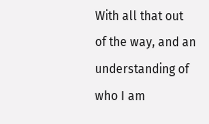With all that out of the way, and an understanding of who I am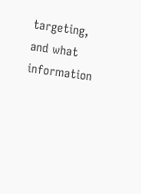targeting, and what information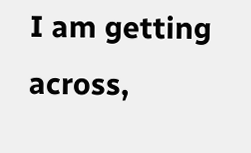I am getting across,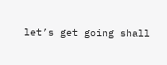let’s get going shall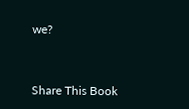we?


Share This Book